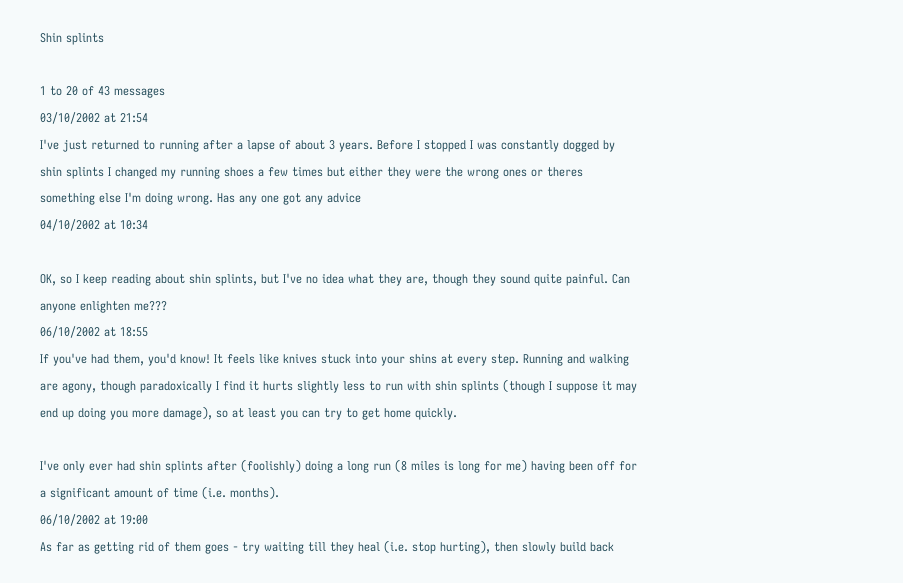Shin splints

1 to 20 of 43 messages
03/10/2002 at 21:54
I've just returned to running after a lapse of about 3 years. Before I stopped I was constantly dogged by shin splints I changed my running shoes a few times but either they were the wrong ones or theres something else I'm doing wrong. Has any one got any advice
04/10/2002 at 10:34

OK, so I keep reading about shin splints, but I've no idea what they are, though they sound quite painful. Can anyone enlighten me???
06/10/2002 at 18:55
If you've had them, you'd know! It feels like knives stuck into your shins at every step. Running and walking are agony, though paradoxically I find it hurts slightly less to run with shin splints (though I suppose it may end up doing you more damage), so at least you can try to get home quickly.

I've only ever had shin splints after (foolishly) doing a long run (8 miles is long for me) having been off for a significant amount of time (i.e. months).
06/10/2002 at 19:00
As far as getting rid of them goes - try waiting till they heal (i.e. stop hurting), then slowly build back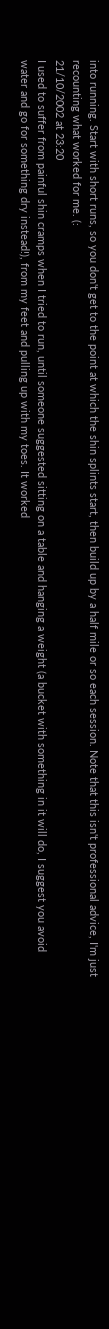into running. Start with short runs, so you don't get to the point at which the shin splints start, then build up by a half mile or so each session. Note that this isn't professional advice, I'm just recounting what worked for me. (:
21/10/2002 at 23:20
I used to suffer from painful shin cramps when I tried to run, until someone suggested sitting on a table and hanging a weight (a bucket with something in it will do, I suggest you avoid water and go for something dry instead!), from my feet and pulling up with my toes. It worked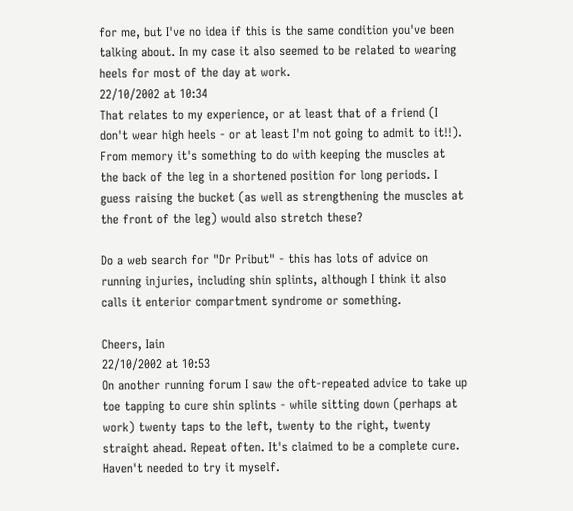for me, but I've no idea if this is the same condition you've been talking about. In my case it also seemed to be related to wearing heels for most of the day at work.
22/10/2002 at 10:34
That relates to my experience, or at least that of a friend (I don't wear high heels - or at least I'm not going to admit to it!!). From memory it's something to do with keeping the muscles at the back of the leg in a shortened position for long periods. I guess raising the bucket (as well as strengthening the muscles at the front of the leg) would also stretch these?

Do a web search for "Dr Pribut" - this has lots of advice on running injuries, including shin splints, although I think it also calls it enterior compartment syndrome or something.

Cheers, Iain
22/10/2002 at 10:53
On another running forum I saw the oft-repeated advice to take up toe tapping to cure shin splints - while sitting down (perhaps at work) twenty taps to the left, twenty to the right, twenty straight ahead. Repeat often. It's claimed to be a complete cure. Haven't needed to try it myself.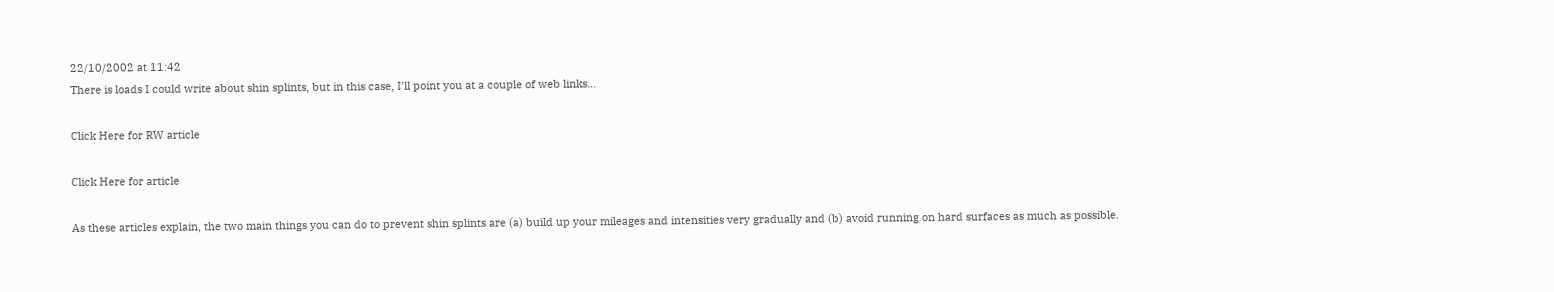22/10/2002 at 11:42
There is loads I could write about shin splints, but in this case, I'll point you at a couple of web links...

Click Here for RW article

Click Here for article

As these articles explain, the two main things you can do to prevent shin splints are (a) build up your mileages and intensities very gradually and (b) avoid running on hard surfaces as much as possible.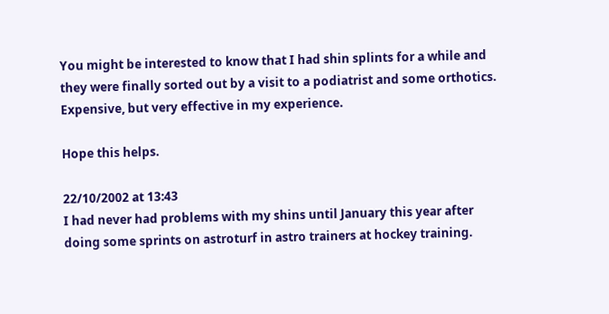You might be interested to know that I had shin splints for a while and they were finally sorted out by a visit to a podiatrist and some orthotics. Expensive, but very effective in my experience.

Hope this helps.

22/10/2002 at 13:43
I had never had problems with my shins until January this year after doing some sprints on astroturf in astro trainers at hockey training.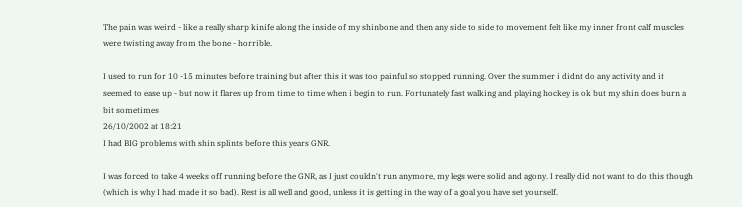The pain was weird - like a really sharp kinife along the inside of my shinbone and then any side to side to movement felt like my inner front calf muscles were twisting away from the bone - horrible.

I used to run for 10 -15 minutes before training but after this it was too painful so stopped running. Over the summer i didnt do any activity and it seemed to ease up - but now it flares up from time to time when i begin to run. Fortunately fast walking and playing hockey is ok but my shin does burn a bit sometimes
26/10/2002 at 18:21
I had BIG problems with shin splints before this years GNR.

I was forced to take 4 weeks off running before the GNR, as I just couldn't run anymore, my legs were solid and agony. I really did not want to do this though (which is why I had made it so bad). Rest is all well and good, unless it is getting in the way of a goal you have set yourself.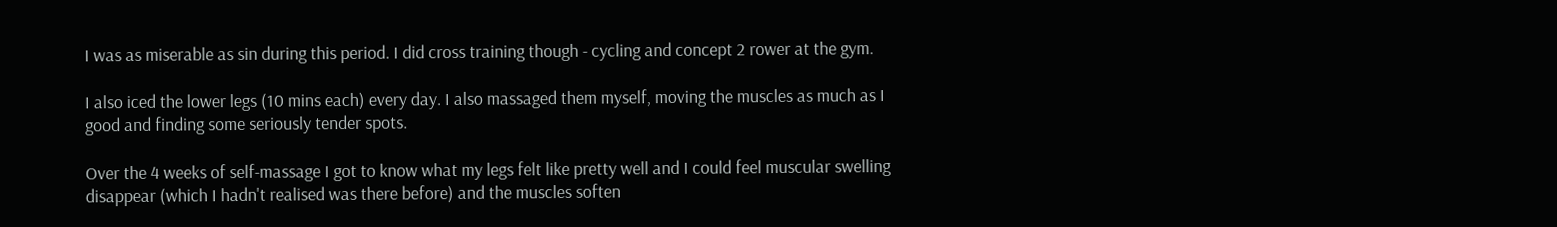I was as miserable as sin during this period. I did cross training though - cycling and concept 2 rower at the gym.

I also iced the lower legs (10 mins each) every day. I also massaged them myself, moving the muscles as much as I good and finding some seriously tender spots.

Over the 4 weeks of self-massage I got to know what my legs felt like pretty well and I could feel muscular swelling disappear (which I hadn't realised was there before) and the muscles soften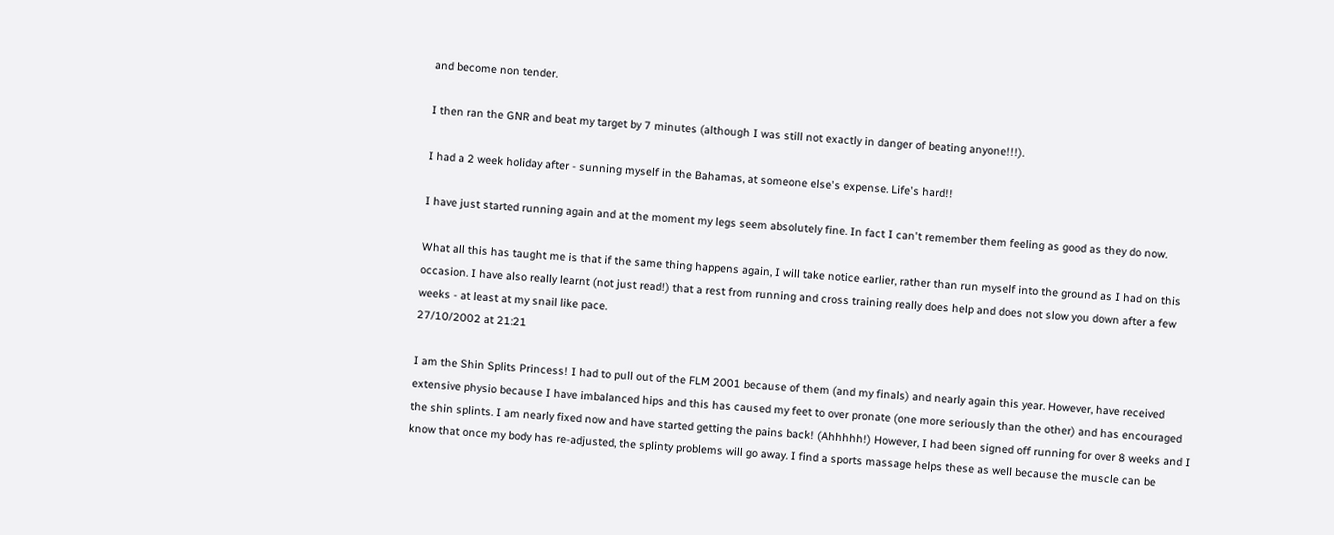and become non tender.

I then ran the GNR and beat my target by 7 minutes (although I was still not exactly in danger of beating anyone!!!).

I had a 2 week holiday after - sunning myself in the Bahamas, at someone else's expense. Life's hard!!

I have just started running again and at the moment my legs seem absolutely fine. In fact I can't remember them feeling as good as they do now.

What all this has taught me is that if the same thing happens again, I will take notice earlier, rather than run myself into the ground as I had on this occasion. I have also really learnt (not just read!) that a rest from running and cross training really does help and does not slow you down after a few weeks - at least at my snail like pace.
27/10/2002 at 21:21

I am the Shin Splits Princess! I had to pull out of the FLM 2001 because of them (and my finals) and nearly again this year. However, have received extensive physio because I have imbalanced hips and this has caused my feet to over pronate (one more seriously than the other) and has encouraged the shin splints. I am nearly fixed now and have started getting the pains back! (Ahhhhh!) However, I had been signed off running for over 8 weeks and I know that once my body has re-adjusted, the splinty problems will go away. I find a sports massage helps these as well because the muscle can be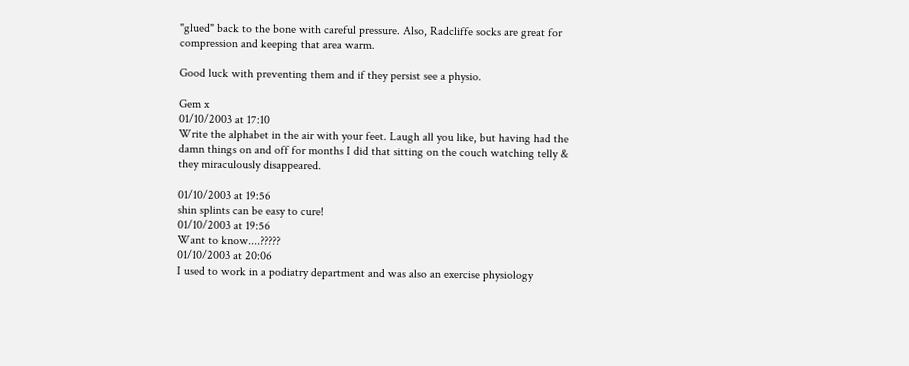"glued" back to the bone with careful pressure. Also, Radcliffe socks are great for compression and keeping that area warm.

Good luck with preventing them and if they persist see a physio.

Gem x
01/10/2003 at 17:10
Write the alphabet in the air with your feet. Laugh all you like, but having had the damn things on and off for months I did that sitting on the couch watching telly & they miraculously disappeared.

01/10/2003 at 19:56
shin splints can be easy to cure!
01/10/2003 at 19:56
Want to know....?????
01/10/2003 at 20:06
I used to work in a podiatry department and was also an exercise physiology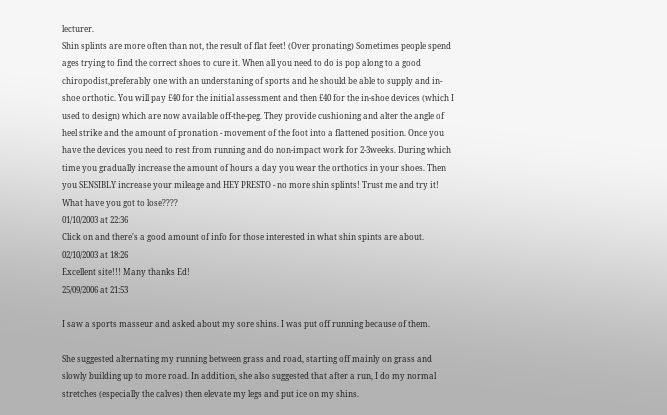lecturer.
Shin splints are more often than not, the result of flat feet! (Over pronating) Sometimes people spend ages trying to find the correct shoes to cure it. When all you need to do is pop along to a good chiropodist,preferably one with an understaning of sports and he should be able to supply and in-shoe orthotic. You will pay £40 for the initial assessment and then £40 for the in-shoe devices (which I used to design) which are now available off-the-peg. They provide cushioning and alter the angle of heel strike and the amount of pronation - movement of the foot into a flattened position. Once you have the devices you need to rest from running and do non-impact work for 2-3weeks. During which time you gradually increase the amount of hours a day you wear the orthotics in your shoes. Then you SENSIBLY increase your mileage and HEY PRESTO - no more shin splints! Trust me and try it! What have you got to lose????
01/10/2003 at 22:36
Click on and there's a good amount of info for those interested in what shin spints are about.
02/10/2003 at 18:26
Excellent site!!! Many thanks Ed!
25/09/2006 at 21:53

I saw a sports masseur and asked about my sore shins. I was put off running because of them.

She suggested alternating my running between grass and road, starting off mainly on grass and slowly building up to more road. In addition, she also suggested that after a run, I do my normal stretches (especially the calves) then elevate my legs and put ice on my shins.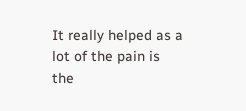It really helped as a lot of the pain is the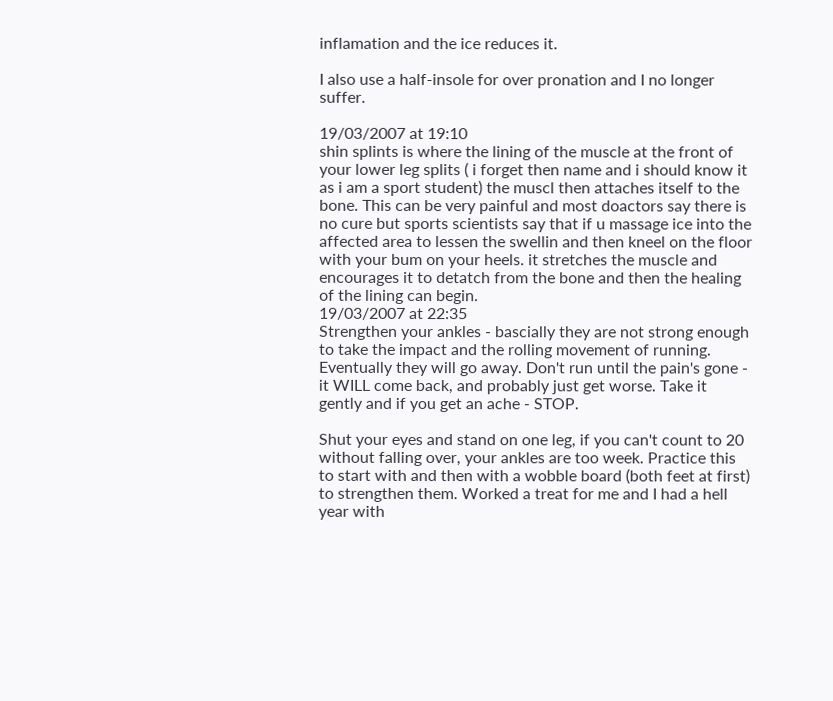inflamation and the ice reduces it.

I also use a half-insole for over pronation and I no longer suffer.

19/03/2007 at 19:10
shin splints is where the lining of the muscle at the front of your lower leg splits ( i forget then name and i should know it as i am a sport student) the muscl then attaches itself to the bone. This can be very painful and most doactors say there is no cure but sports scientists say that if u massage ice into the affected area to lessen the swellin and then kneel on the floor with your bum on your heels. it stretches the muscle and encourages it to detatch from the bone and then the healing of the lining can begin.
19/03/2007 at 22:35
Strengthen your ankles - bascially they are not strong enough to take the impact and the rolling movement of running. Eventually they will go away. Don't run until the pain's gone - it WILL come back, and probably just get worse. Take it gently and if you get an ache - STOP.

Shut your eyes and stand on one leg, if you can't count to 20 without falling over, your ankles are too week. Practice this to start with and then with a wobble board (both feet at first) to strengthen them. Worked a treat for me and I had a hell year with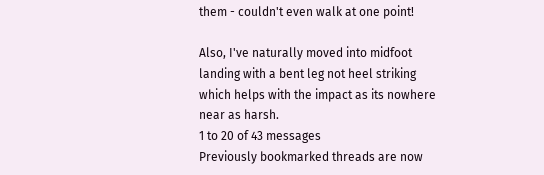them - couldn't even walk at one point!

Also, I've naturally moved into midfoot landing with a bent leg not heel striking which helps with the impact as its nowhere near as harsh.
1 to 20 of 43 messages
Previously bookmarked threads are now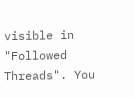visible in "Followed Threads". You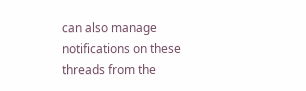can also manage notifications on these threads from the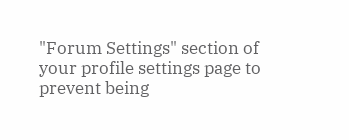"Forum Settings" section of your profile settings page to prevent being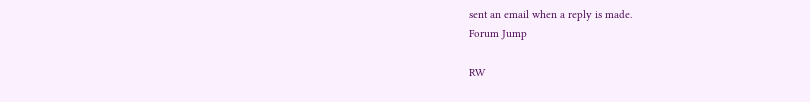sent an email when a reply is made.
Forum Jump

RW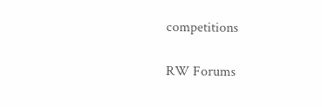competitions

RW Forums